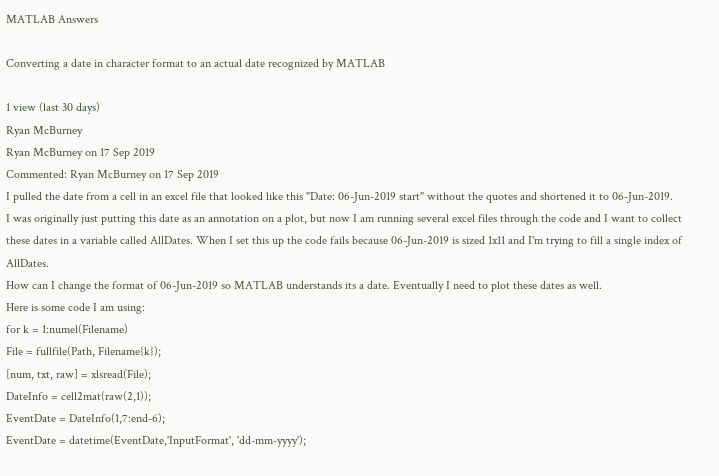MATLAB Answers

Converting a date in character format to an actual date recognized by MATLAB

1 view (last 30 days)
Ryan McBurney
Ryan McBurney on 17 Sep 2019
Commented: Ryan McBurney on 17 Sep 2019
I pulled the date from a cell in an excel file that looked like this "Date: 06-Jun-2019 start" without the quotes and shortened it to 06-Jun-2019.
I was originally just putting this date as an annotation on a plot, but now I am running several excel files through the code and I want to collect these dates in a variable called AllDates. When I set this up the code fails because 06-Jun-2019 is sized 1x11 and I'm trying to fill a single index of AllDates.
How can I change the format of 06-Jun-2019 so MATLAB understands its a date. Eventually I need to plot these dates as well.
Here is some code I am using:
for k = 1:numel(Filename)
File = fullfile(Path, Filename{k});
[num, txt, raw] = xlsread(File);
DateInfo = cell2mat(raw(2,1));
EventDate = DateInfo(1,7:end-6);
EventDate = datetime(EventDate,'InputFormat', 'dd-mm-yyyy');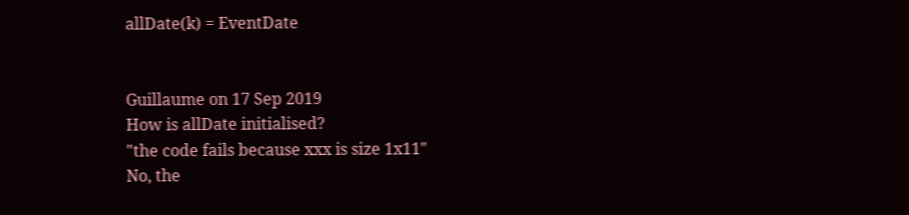allDate(k) = EventDate


Guillaume on 17 Sep 2019
How is allDate initialised?
"the code fails because xxx is size 1x11"
No, the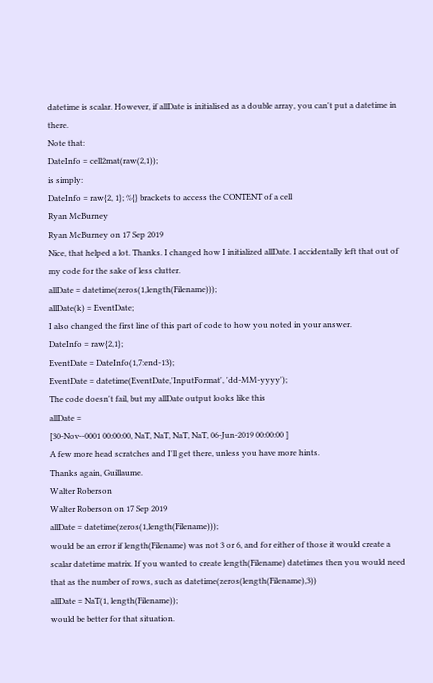datetime is scalar. However, if allDate is initialised as a double array, you can't put a datetime in there.
Note that:
DateInfo = cell2mat(raw(2,1));
is simply:
DateInfo = raw{2, 1}; %{} brackets to access the CONTENT of a cell
Ryan McBurney
Ryan McBurney on 17 Sep 2019
Nice, that helped a lot. Thanks. I changed how I initialized allDate. I accidentally left that out of my code for the sake of less clutter.
allDate = datetime(zeros(1,length(Filename)));
allDate(k) = EventDate;
I also changed the first line of this part of code to how you noted in your answer.
DateInfo = raw{2,1};
EventDate = DateInfo(1,7:end-13);
EventDate = datetime(EventDate,'InputFormat', 'dd-MM-yyyy');
The code doesn't fail, but my allDate output looks like this
allDate =
[30-Nov--0001 00:00:00, NaT, NaT, NaT, NaT, 06-Jun-2019 00:00:00 ]
A few more head scratches and I'll get there, unless you have more hints.
Thanks again, Guillaume.
Walter Roberson
Walter Roberson on 17 Sep 2019
allDate = datetime(zeros(1,length(Filename)));
would be an error if length(Filename) was not 3 or 6, and for either of those it would create a scalar datetime matrix. If you wanted to create length(Filename) datetimes then you would need that as the number of rows, such as datetime(zeros(length(Filename),3))
allDate = NaT(1, length(Filename));
would be better for that situation.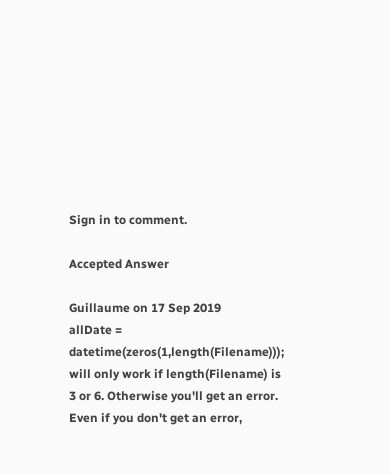Sign in to comment.

Accepted Answer

Guillaume on 17 Sep 2019
allDate = datetime(zeros(1,length(Filename)));
will only work if length(Filename) is 3 or 6. Otherwise you'll get an error. Even if you don't get an error,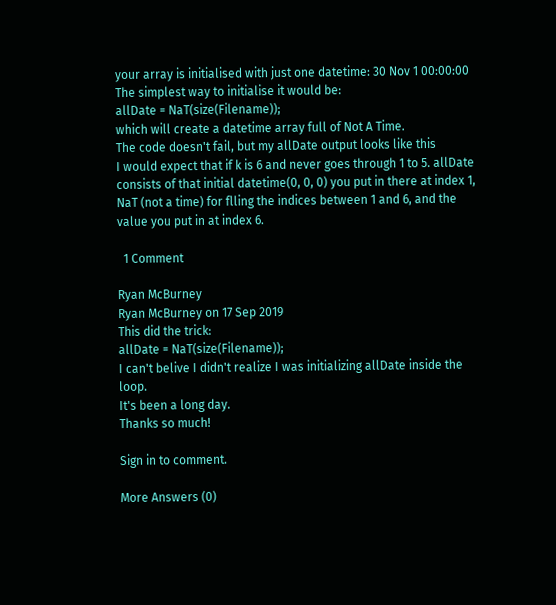your array is initialised with just one datetime: 30 Nov 1 00:00:00
The simplest way to initialise it would be:
allDate = NaT(size(Filename));
which will create a datetime array full of Not A Time.
The code doesn't fail, but my allDate output looks like this
I would expect that if k is 6 and never goes through 1 to 5. allDate consists of that initial datetime(0, 0, 0) you put in there at index 1, NaT (not a time) for flling the indices between 1 and 6, and the value you put in at index 6.

  1 Comment

Ryan McBurney
Ryan McBurney on 17 Sep 2019
This did the trick:
allDate = NaT(size(Filename));
I can't belive I didn't realize I was initializing allDate inside the loop.
It's been a long day.
Thanks so much!

Sign in to comment.

More Answers (0)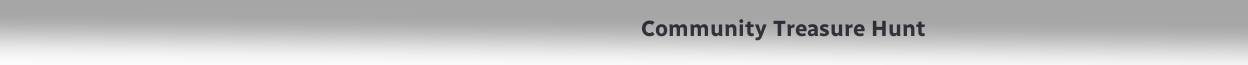Community Treasure Hunt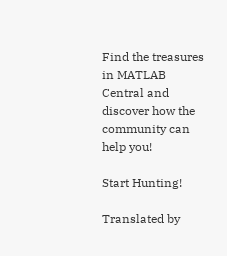Find the treasures in MATLAB Central and discover how the community can help you!

Start Hunting!

Translated by